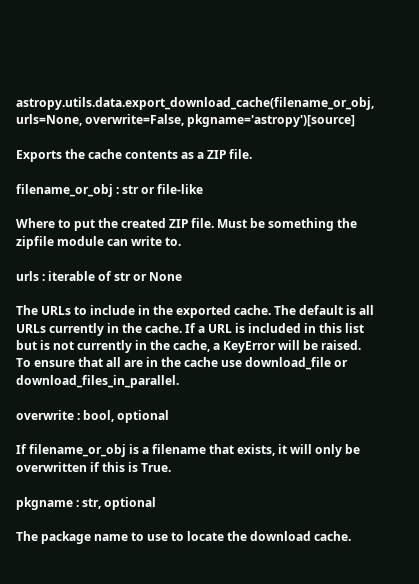astropy.utils.data.export_download_cache(filename_or_obj, urls=None, overwrite=False, pkgname='astropy')[source]

Exports the cache contents as a ZIP file.

filename_or_obj : str or file-like

Where to put the created ZIP file. Must be something the zipfile module can write to.

urls : iterable of str or None

The URLs to include in the exported cache. The default is all URLs currently in the cache. If a URL is included in this list but is not currently in the cache, a KeyError will be raised. To ensure that all are in the cache use download_file or download_files_in_parallel.

overwrite : bool, optional

If filename_or_obj is a filename that exists, it will only be overwritten if this is True.

pkgname : str, optional

The package name to use to locate the download cache.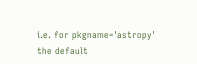i.e. for pkgname='astropy' the default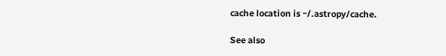cache location is ~/.astropy/cache.

See also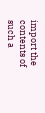import the contents of such a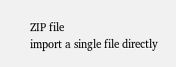ZIP file
import a single file directly